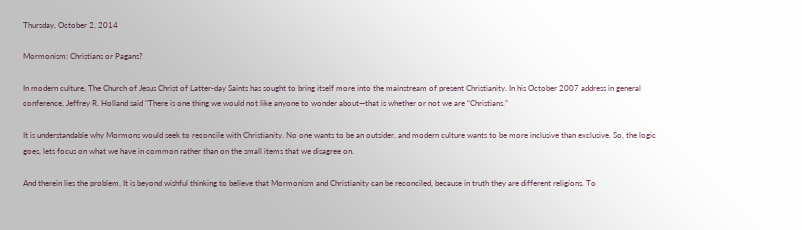Thursday, October 2, 2014

Mormonism: Christians or Pagans?

In modern culture, The Church of Jesus Christ of Latter-day Saints has sought to bring itself more into the mainstream of present Christianity. In his October 2007 address in general conference, Jeffrey R. Holland said "There is one thing we would not like anyone to wonder about—that is whether or not we are “Christians.”

It is understandable why Mormons would seek to reconcile with Christianity. No one wants to be an outsider, and modern culture wants to be more inclusive than exclusive. So, the logic goes, lets focus on what we have in common rather than on the small items that we disagree on.

And therein lies the problem. It is beyond wishful thinking to believe that Mormonism and Christianity can be reconciled, because in truth they are different religions. To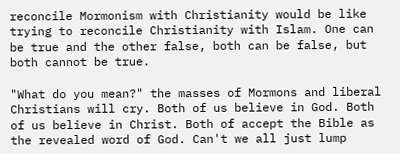reconcile Mormonism with Christianity would be like trying to reconcile Christianity with Islam. One can be true and the other false, both can be false, but both cannot be true.

"What do you mean?" the masses of Mormons and liberal Christians will cry. Both of us believe in God. Both of us believe in Christ. Both of accept the Bible as the revealed word of God. Can't we all just lump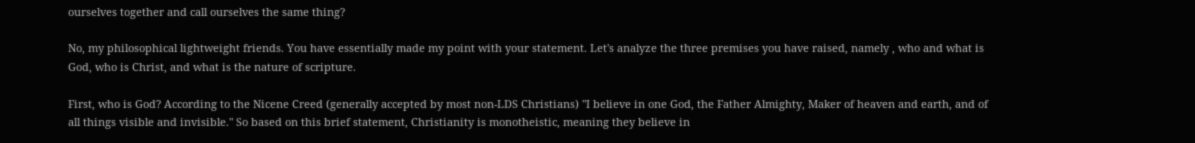ourselves together and call ourselves the same thing?

No, my philosophical lightweight friends. You have essentially made my point with your statement. Let's analyze the three premises you have raised, namely , who and what is God, who is Christ, and what is the nature of scripture.

First, who is God? According to the Nicene Creed (generally accepted by most non-LDS Christians) "I believe in one God, the Father Almighty, Maker of heaven and earth, and of all things visible and invisible." So based on this brief statement, Christianity is monotheistic, meaning they believe in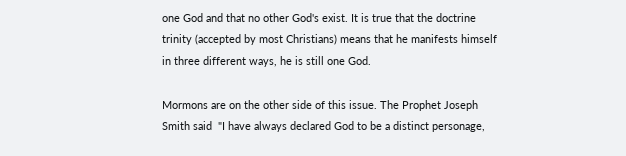one God and that no other God's exist. It is true that the doctrine trinity (accepted by most Christians) means that he manifests himself in three different ways, he is still one God.

Mormons are on the other side of this issue. The Prophet Joseph Smith said  "I have always declared God to be a distinct personage,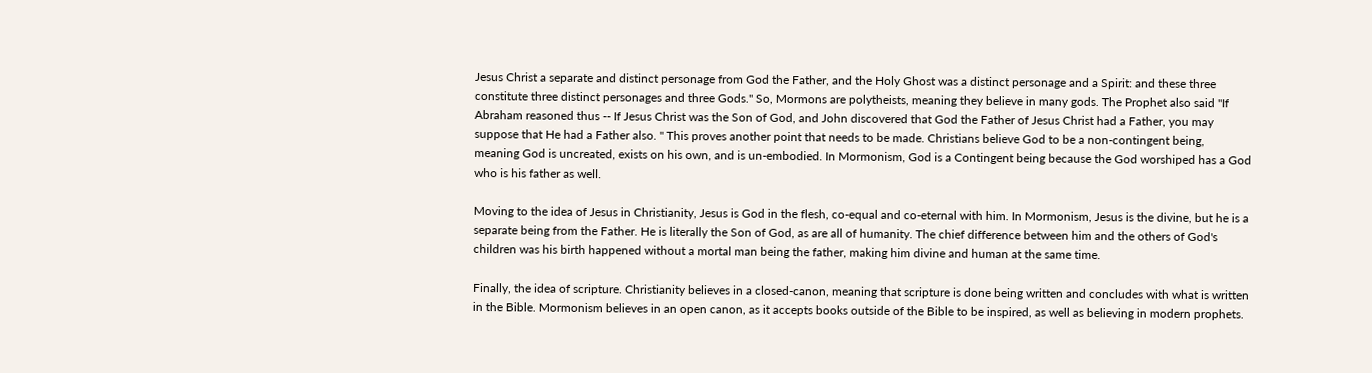Jesus Christ a separate and distinct personage from God the Father, and the Holy Ghost was a distinct personage and a Spirit: and these three constitute three distinct personages and three Gods." So, Mormons are polytheists, meaning they believe in many gods. The Prophet also said "If Abraham reasoned thus -- If Jesus Christ was the Son of God, and John discovered that God the Father of Jesus Christ had a Father, you may suppose that He had a Father also. " This proves another point that needs to be made. Christians believe God to be a non-contingent being, meaning God is uncreated, exists on his own, and is un-embodied. In Mormonism, God is a Contingent being because the God worshiped has a God who is his father as well.

Moving to the idea of Jesus in Christianity, Jesus is God in the flesh, co-equal and co-eternal with him. In Mormonism, Jesus is the divine, but he is a separate being from the Father. He is literally the Son of God, as are all of humanity. The chief difference between him and the others of God's children was his birth happened without a mortal man being the father, making him divine and human at the same time.

Finally, the idea of scripture. Christianity believes in a closed-canon, meaning that scripture is done being written and concludes with what is written in the Bible. Mormonism believes in an open canon, as it accepts books outside of the Bible to be inspired, as well as believing in modern prophets.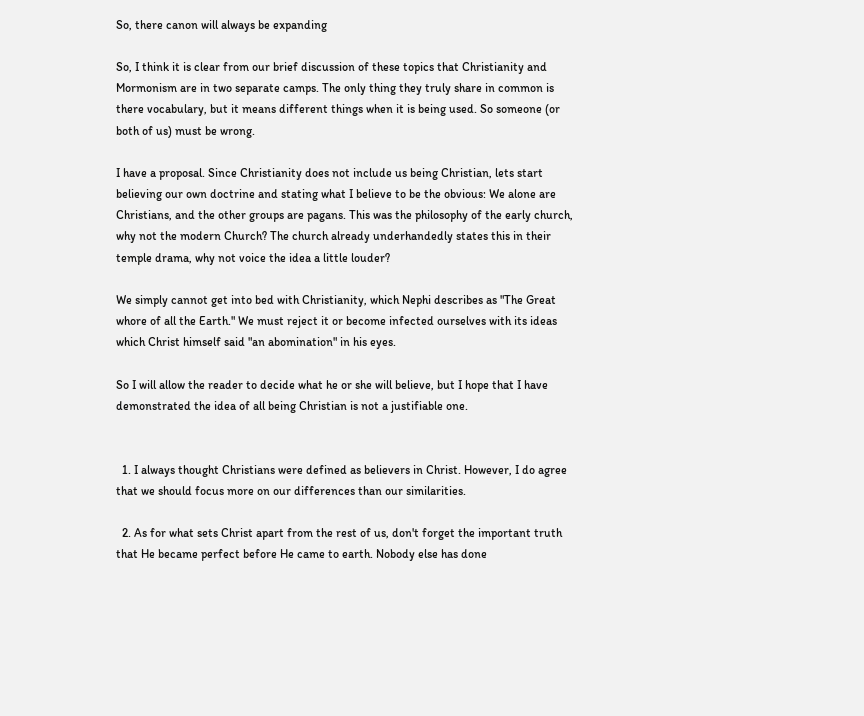So, there canon will always be expanding

So, I think it is clear from our brief discussion of these topics that Christianity and Mormonism are in two separate camps. The only thing they truly share in common is there vocabulary, but it means different things when it is being used. So someone (or both of us) must be wrong.

I have a proposal. Since Christianity does not include us being Christian, lets start believing our own doctrine and stating what I believe to be the obvious: We alone are Christians, and the other groups are pagans. This was the philosophy of the early church, why not the modern Church? The church already underhandedly states this in their temple drama, why not voice the idea a little louder?

We simply cannot get into bed with Christianity, which Nephi describes as "The Great whore of all the Earth." We must reject it or become infected ourselves with its ideas which Christ himself said "an abomination" in his eyes.

So I will allow the reader to decide what he or she will believe, but I hope that I have demonstrated the idea of all being Christian is not a justifiable one.


  1. I always thought Christians were defined as believers in Christ. However, I do agree that we should focus more on our differences than our similarities.

  2. As for what sets Christ apart from the rest of us, don't forget the important truth that He became perfect before He came to earth. Nobody else has done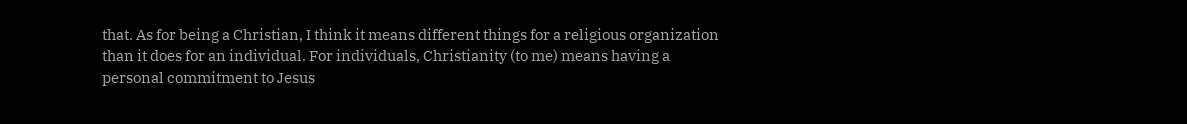that. As for being a Christian, I think it means different things for a religious organization than it does for an individual. For individuals, Christianity (to me) means having a personal commitment to Jesus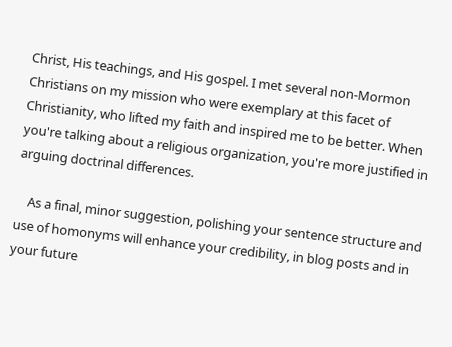Christ, His teachings, and His gospel. I met several non-Mormon Christians on my mission who were exemplary at this facet of Christianity, who lifted my faith and inspired me to be better. When you're talking about a religious organization, you're more justified in arguing doctrinal differences.

    As a final, minor suggestion, polishing your sentence structure and use of homonyms will enhance your credibility, in blog posts and in your future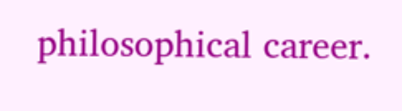philosophical career.